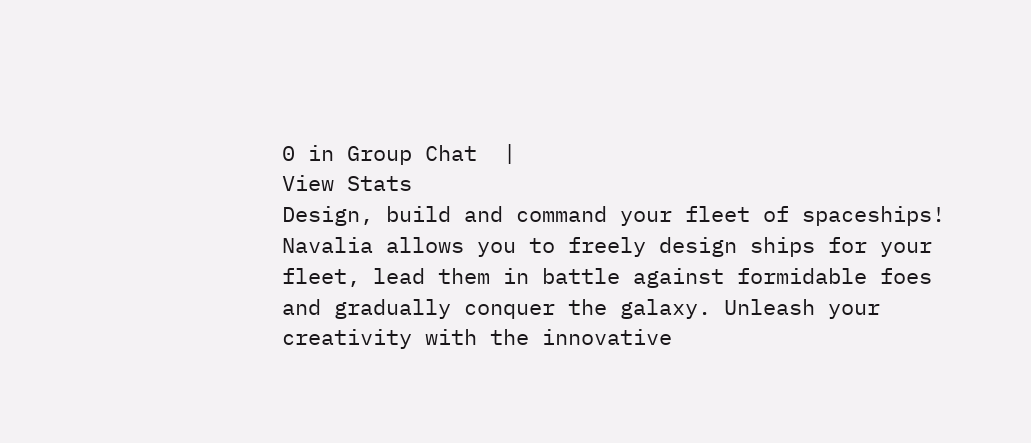0 in Group Chat  |
View Stats
Design, build and command your fleet of spaceships! Navalia allows you to freely design ships for your fleet, lead them in battle against formidable foes and gradually conquer the galaxy. Unleash your creativity with the innovative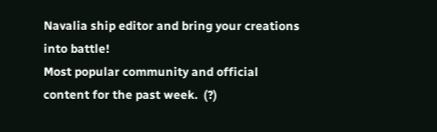Navalia ship editor and bring your creations into battle!
Most popular community and official content for the past week.  (?)